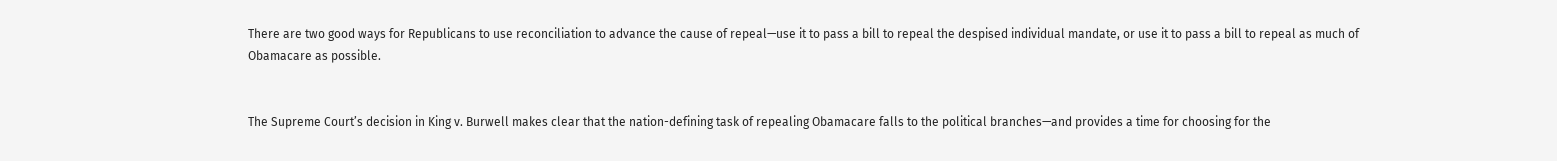There are two good ways for Republicans to use reconciliation to advance the cause of repeal—use it to pass a bill to repeal the despised individual mandate, or use it to pass a bill to repeal as much of Obamacare as possible.


The Supreme Court’s decision in King v. Burwell makes clear that the nation-defining task of repealing Obamacare falls to the political branches—and provides a time for choosing for the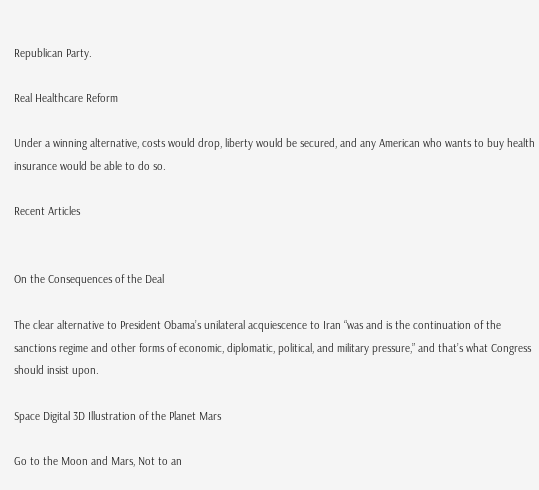Republican Party.

Real Healthcare Reform

Under a winning alternative, costs would drop, liberty would be secured, and any American who wants to buy health insurance would be able to do so.

Recent Articles


On the Consequences of the Deal

The clear alternative to President Obama’s unilateral acquiescence to Iran “was and is the continuation of the sanctions regime and other forms of economic, diplomatic, political, and military pressure,” and that’s what Congress should insist upon.

Space Digital 3D Illustration of the Planet Mars

Go to the Moon and Mars, Not to an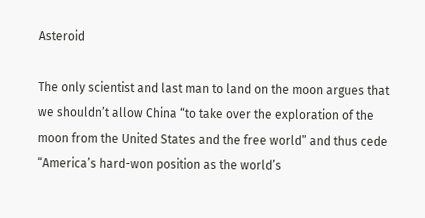Asteroid

The only scientist and last man to land on the moon argues that we shouldn’t allow China “to take over the exploration of the moon from the United States and the free world” and thus cede “America’s hard-won position as the world’s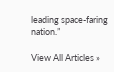leading space-faring nation.”

View All Articles »